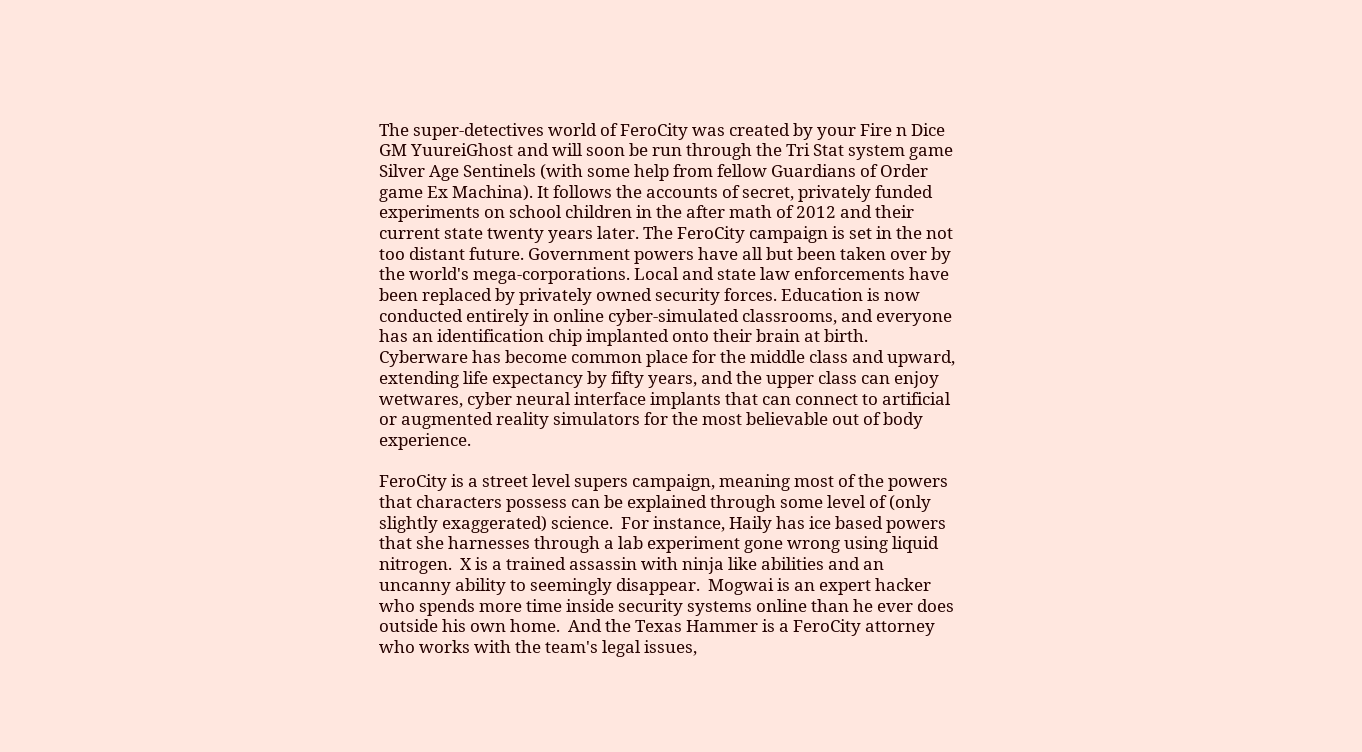The super-detectives world of FeroCity was created by your Fire n Dice GM YuureiGhost and will soon be run through the Tri Stat system game Silver Age Sentinels (with some help from fellow Guardians of Order game Ex Machina). It follows the accounts of secret, privately funded experiments on school children in the after math of 2012 and their current state twenty years later. The FeroCity campaign is set in the not too distant future. Government powers have all but been taken over by the world's mega-corporations. Local and state law enforcements have been replaced by privately owned security forces. Education is now conducted entirely in online cyber-simulated classrooms, and everyone has an identification chip implanted onto their brain at birth. Cyberware has become common place for the middle class and upward, extending life expectancy by fifty years, and the upper class can enjoy wetwares, cyber neural interface implants that can connect to artificial or augmented reality simulators for the most believable out of body experience.

FeroCity is a street level supers campaign, meaning most of the powers that characters possess can be explained through some level of (only slightly exaggerated) science.  For instance, Haily has ice based powers that she harnesses through a lab experiment gone wrong using liquid nitrogen.  X is a trained assassin with ninja like abilities and an uncanny ability to seemingly disappear.  Mogwai is an expert hacker who spends more time inside security systems online than he ever does outside his own home.  And the Texas Hammer is a FeroCity attorney who works with the team's legal issues,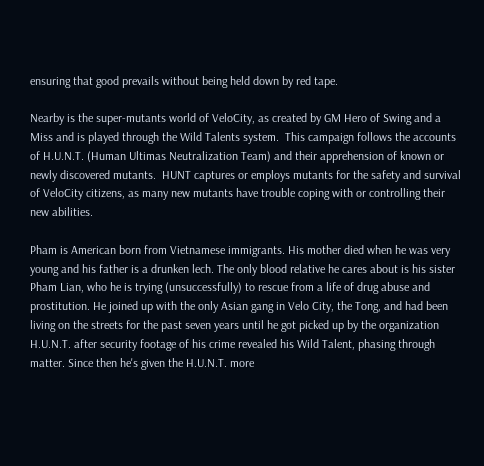ensuring that good prevails without being held down by red tape.

Nearby is the super-mutants world of VeloCity, as created by GM Hero of Swing and a Miss and is played through the Wild Talents system.  This campaign follows the accounts of H.U.N.T. (Human Ultimas Neutralization Team) and their apprehension of known or newly discovered mutants.  HUNT captures or employs mutants for the safety and survival of VeloCity citizens, as many new mutants have trouble coping with or controlling their new abilities.

Pham is American born from Vietnamese immigrants. His mother died when he was very young and his father is a drunken lech. The only blood relative he cares about is his sister Pham Lian, who he is trying (unsuccessfully) to rescue from a life of drug abuse and prostitution. He joined up with the only Asian gang in Velo City, the Tong, and had been living on the streets for the past seven years until he got picked up by the organization H.U.N.T. after security footage of his crime revealed his Wild Talent, phasing through matter. Since then he's given the H.U.N.T. more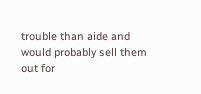trouble than aide and would probably sell them out for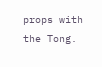props with the Tong.